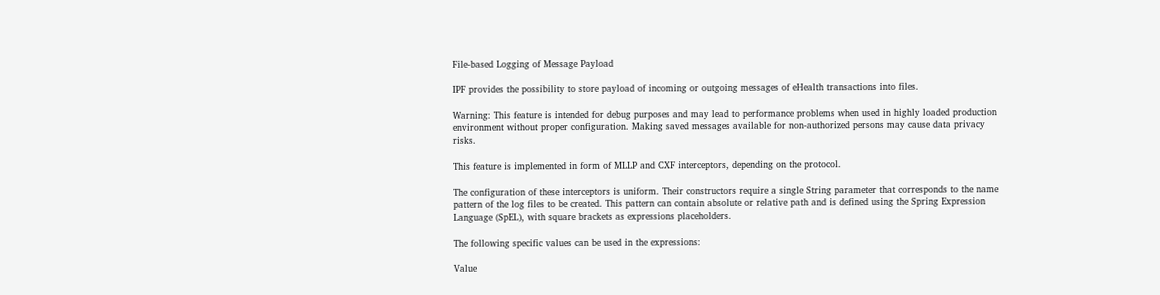File-based Logging of Message Payload

IPF provides the possibility to store payload of incoming or outgoing messages of eHealth transactions into files.

Warning: This feature is intended for debug purposes and may lead to performance problems when used in highly loaded production environment without proper configuration. Making saved messages available for non-authorized persons may cause data privacy risks.

This feature is implemented in form of MLLP and CXF interceptors, depending on the protocol.

The configuration of these interceptors is uniform. Their constructors require a single String parameter that corresponds to the name pattern of the log files to be created. This pattern can contain absolute or relative path and is defined using the Spring Expression Language (SpEL), with square brackets as expressions placeholders.

The following specific values can be used in the expressions:

Value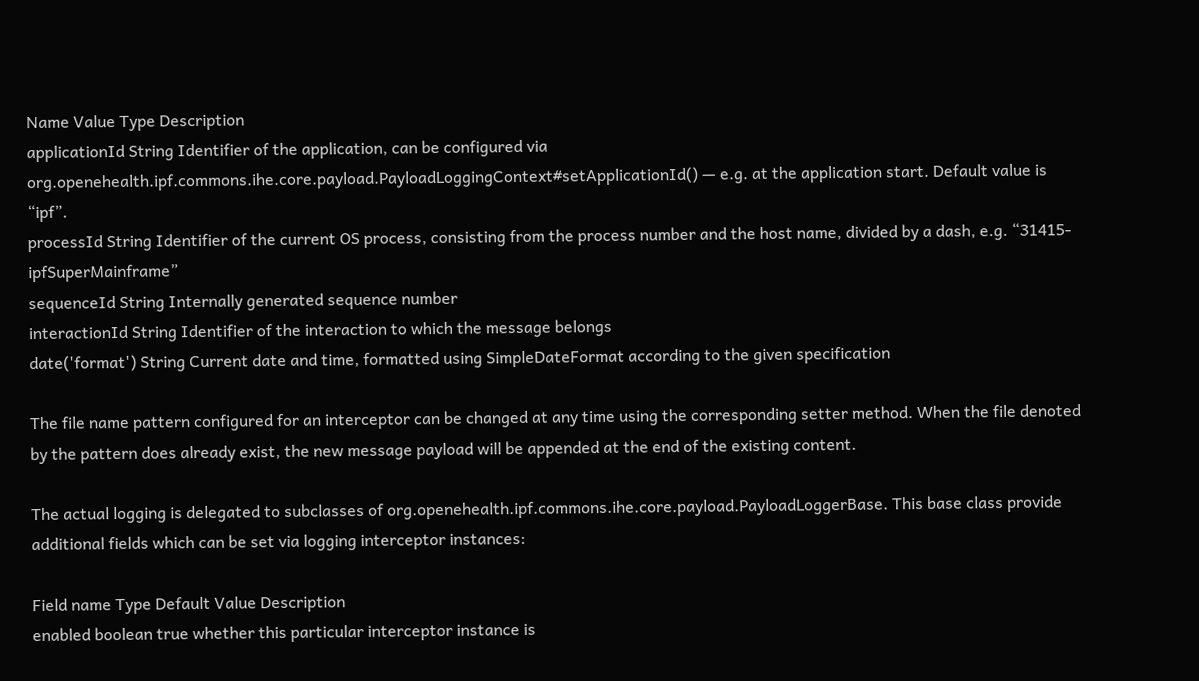Name Value Type Description
applicationId String Identifier of the application, can be configured via org.openehealth.ipf.commons.ihe.core.payload.PayloadLoggingContext#setApplicationId() — e.g. at the application start. Default value is “ipf”.
processId String Identifier of the current OS process, consisting from the process number and the host name, divided by a dash, e.g. “31415-ipfSuperMainframe”
sequenceId String Internally generated sequence number
interactionId String Identifier of the interaction to which the message belongs
date('format') String Current date and time, formatted using SimpleDateFormat according to the given specification

The file name pattern configured for an interceptor can be changed at any time using the corresponding setter method. When the file denoted by the pattern does already exist, the new message payload will be appended at the end of the existing content.

The actual logging is delegated to subclasses of org.openehealth.ipf.commons.ihe.core.payload.PayloadLoggerBase. This base class provide additional fields which can be set via logging interceptor instances:

Field name Type Default Value Description
enabled boolean true whether this particular interceptor instance is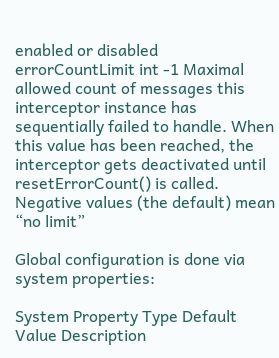enabled or disabled
errorCountLimit int -1 Maximal allowed count of messages this interceptor instance has sequentially failed to handle. When this value has been reached, the interceptor gets deactivated until resetErrorCount() is called. Negative values (the default) mean “no limit”

Global configuration is done via system properties:

System Property Type Default Value Description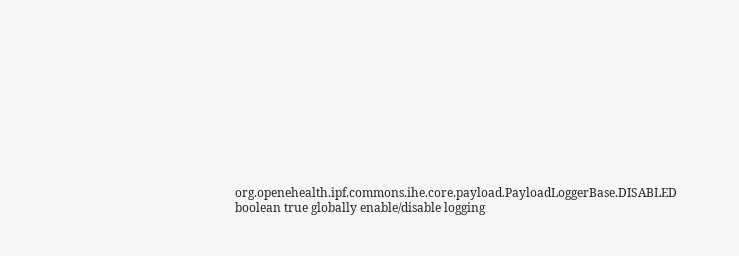org.openehealth.ipf.commons.ihe.core.payload.PayloadLoggerBase.DISABLED boolean true globally enable/disable logging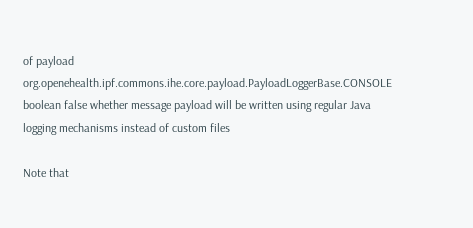of payload
org.openehealth.ipf.commons.ihe.core.payload.PayloadLoggerBase.CONSOLE boolean false whether message payload will be written using regular Java logging mechanisms instead of custom files

Note that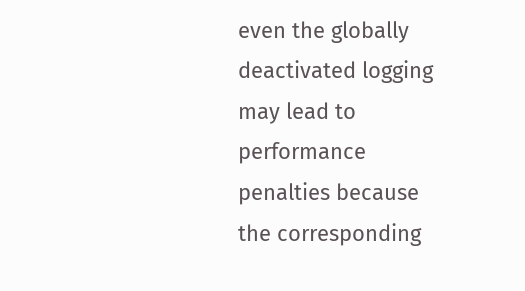even the globally deactivated logging may lead to performance penalties because the corresponding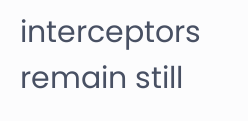interceptors remain still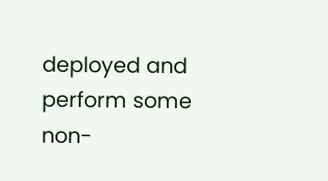deployed and perform some non-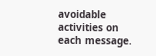avoidable activities on each message.